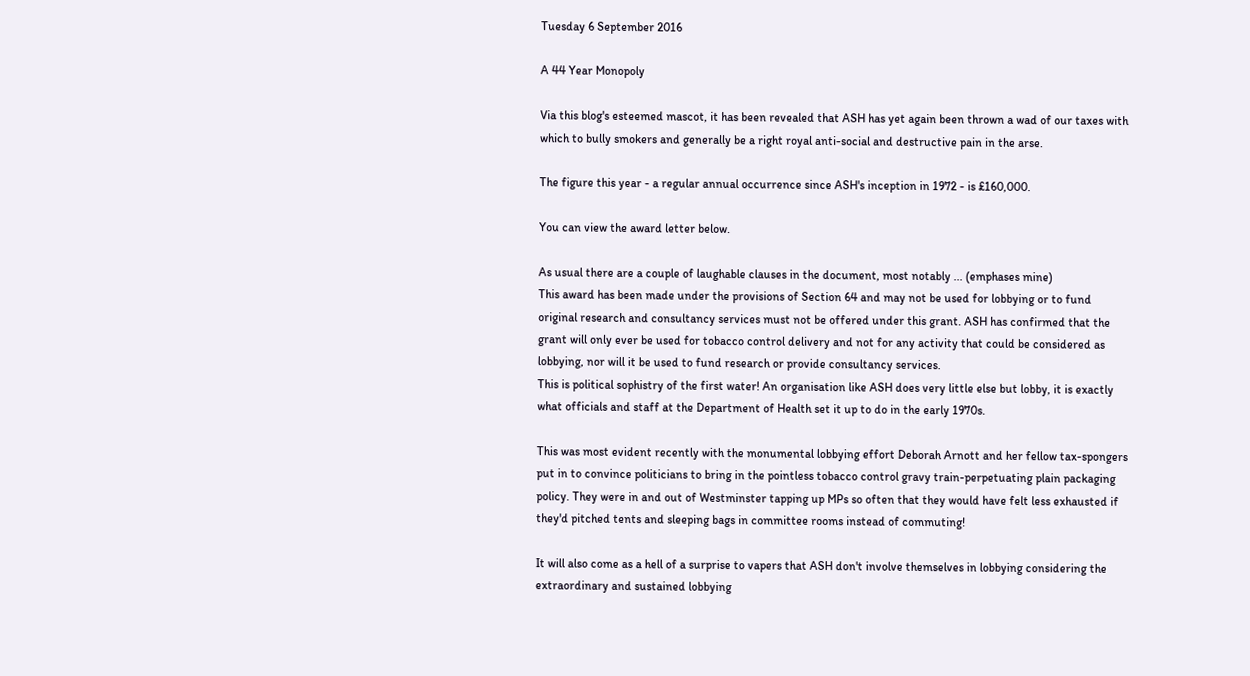Tuesday 6 September 2016

A 44 Year Monopoly

Via this blog's esteemed mascot, it has been revealed that ASH has yet again been thrown a wad of our taxes with which to bully smokers and generally be a right royal anti-social and destructive pain in the arse.

The figure this year - a regular annual occurrence since ASH's inception in 1972 - is £160,000.

You can view the award letter below.

As usual there are a couple of laughable clauses in the document, most notably ... (emphases mine)
This award has been made under the provisions of Section 64 and may not be used for lobbying or to fund original research and consultancy services must not be offered under this grant. ASH has confirmed that the grant will only ever be used for tobacco control delivery and not for any activity that could be considered as lobbying, nor will it be used to fund research or provide consultancy services.
This is political sophistry of the first water! An organisation like ASH does very little else but lobby, it is exactly what officials and staff at the Department of Health set it up to do in the early 1970s.

This was most evident recently with the monumental lobbying effort Deborah Arnott and her fellow tax-spongers put in to convince politicians to bring in the pointless tobacco control gravy train-perpetuating plain packaging policy. They were in and out of Westminster tapping up MPs so often that they would have felt less exhausted if they'd pitched tents and sleeping bags in committee rooms instead of commuting!

It will also come as a hell of a surprise to vapers that ASH don't involve themselves in lobbying considering the extraordinary and sustained lobbying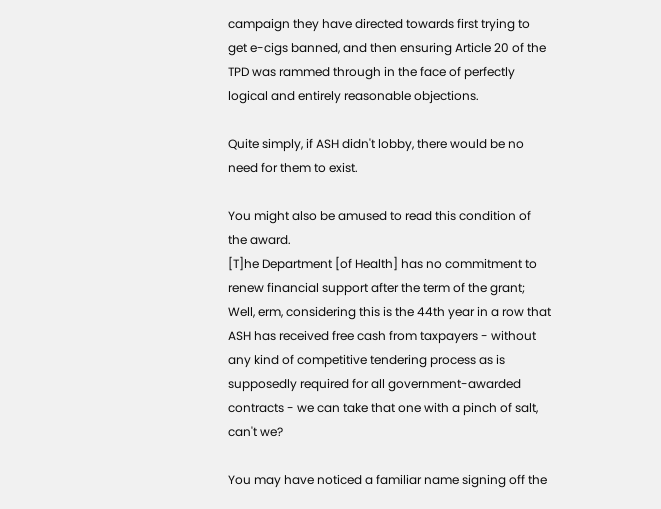campaign they have directed towards first trying to get e-cigs banned, and then ensuring Article 20 of the TPD was rammed through in the face of perfectly logical and entirely reasonable objections.

Quite simply, if ASH didn't lobby, there would be no need for them to exist.

You might also be amused to read this condition of the award.
[T]he Department [of Health] has no commitment to renew financial support after the term of the grant;
Well, erm, considering this is the 44th year in a row that ASH has received free cash from taxpayers - without any kind of competitive tendering process as is supposedly required for all government-awarded contracts - we can take that one with a pinch of salt, can't we?

You may have noticed a familiar name signing off the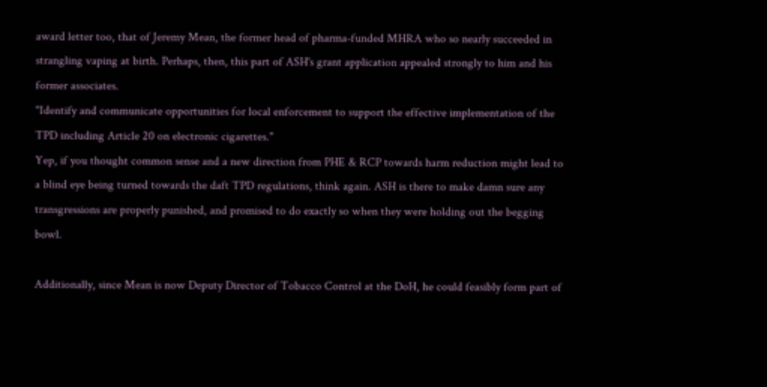award letter too, that of Jeremy Mean, the former head of pharma-funded MHRA who so nearly succeeded in strangling vaping at birth. Perhaps, then, this part of ASH's grant application appealed strongly to him and his former associates.
"Identify and communicate opportunities for local enforcement to support the effective implementation of the TPD including Article 20 on electronic cigarettes."
Yep, if you thought common sense and a new direction from PHE & RCP towards harm reduction might lead to a blind eye being turned towards the daft TPD regulations, think again. ASH is there to make damn sure any transgressions are properly punished, and promised to do exactly so when they were holding out the begging bowl.

Additionally, since Mean is now Deputy Director of Tobacco Control at the DoH, he could feasibly form part of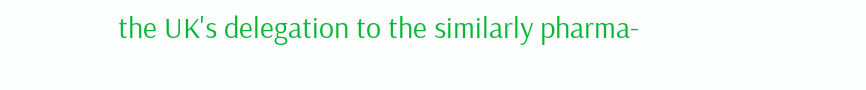the UK's delegation to the similarly pharma-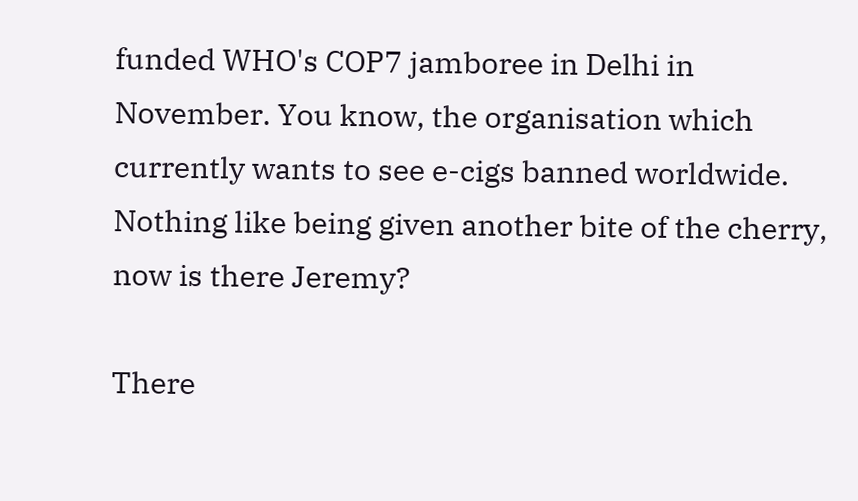funded WHO's COP7 jamboree in Delhi in November. You know, the organisation which currently wants to see e-cigs banned worldwide. Nothing like being given another bite of the cherry, now is there Jeremy?

There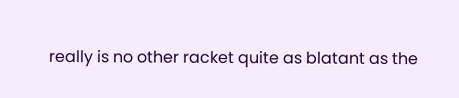really is no other racket quite as blatant as the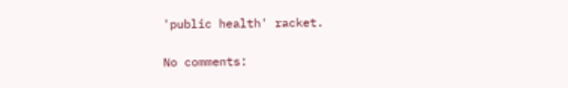'public health' racket.

No comments: